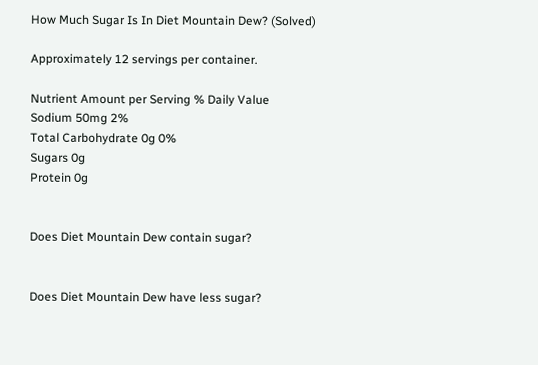How Much Sugar Is In Diet Mountain Dew? (Solved)

Approximately 12 servings per container.

Nutrient Amount per Serving % Daily Value
Sodium 50mg 2%
Total Carbohydrate 0g 0%
Sugars 0g
Protein 0g


Does Diet Mountain Dew contain sugar?


Does Diet Mountain Dew have less sugar?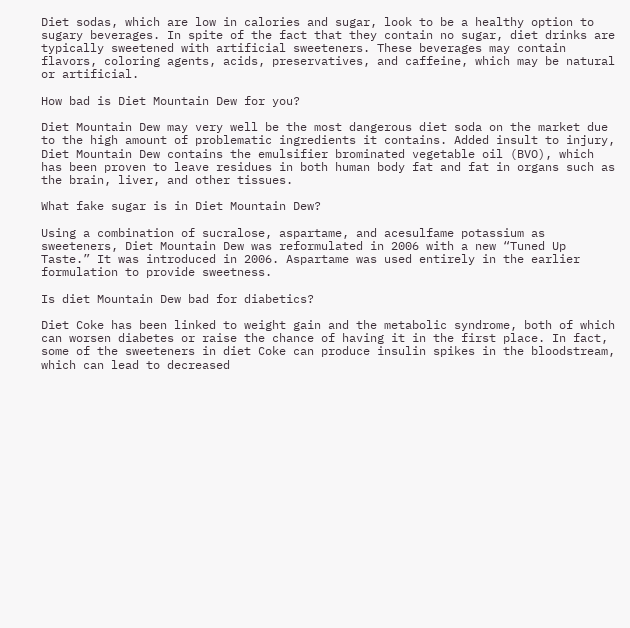Diet sodas, which are low in calories and sugar, look to be a healthy option to sugary beverages. In spite of the fact that they contain no sugar, diet drinks are typically sweetened with artificial sweeteners. These beverages may contain flavors, coloring agents, acids, preservatives, and caffeine, which may be natural or artificial.

How bad is Diet Mountain Dew for you?

Diet Mountain Dew may very well be the most dangerous diet soda on the market due to the high amount of problematic ingredients it contains. Added insult to injury, Diet Mountain Dew contains the emulsifier brominated vegetable oil (BVO), which has been proven to leave residues in both human body fat and fat in organs such as the brain, liver, and other tissues.

What fake sugar is in Diet Mountain Dew?

Using a combination of sucralose, aspartame, and acesulfame potassium as sweeteners, Diet Mountain Dew was reformulated in 2006 with a new “Tuned Up Taste.” It was introduced in 2006. Aspartame was used entirely in the earlier formulation to provide sweetness.

Is diet Mountain Dew bad for diabetics?

Diet Coke has been linked to weight gain and the metabolic syndrome, both of which can worsen diabetes or raise the chance of having it in the first place. In fact, some of the sweeteners in diet Coke can produce insulin spikes in the bloodstream, which can lead to decreased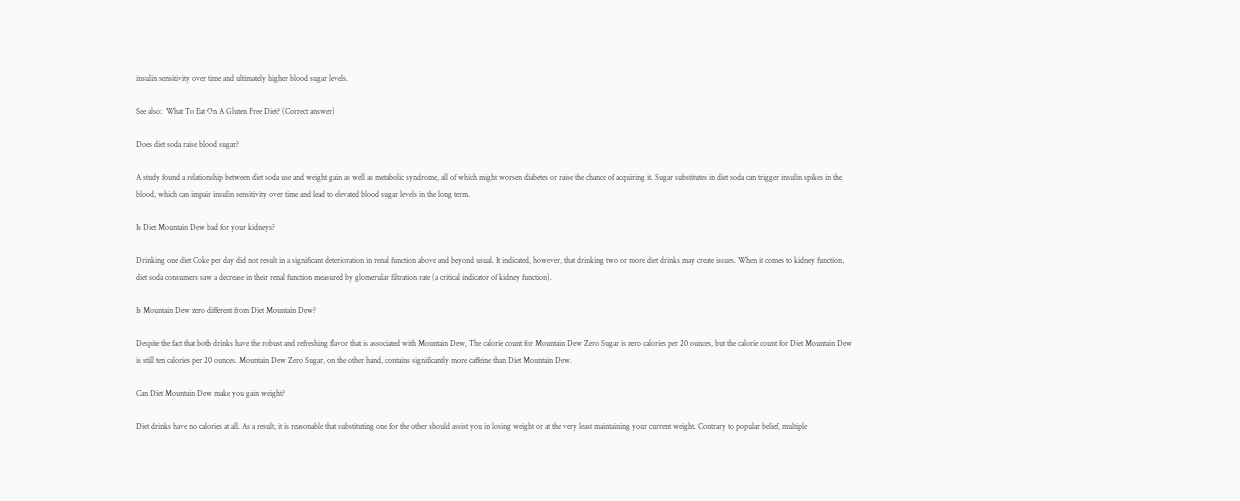insulin sensitivity over time and ultimately higher blood sugar levels.

See also:  What To Eat On A Gluten Free Diet? (Correct answer)

Does diet soda raise blood sugar?

A study found a relationship between diet soda use and weight gain as well as metabolic syndrome, all of which might worsen diabetes or raise the chance of acquiring it. Sugar substitutes in diet soda can trigger insulin spikes in the blood, which can impair insulin sensitivity over time and lead to elevated blood sugar levels in the long term.

Is Diet Mountain Dew bad for your kidneys?

Drinking one diet Coke per day did not result in a significant deterioration in renal function above and beyond usual. It indicated, however, that drinking two or more diet drinks may create issues. When it comes to kidney function, diet soda consumers saw a decrease in their renal function measured by glomerular filtration rate (a critical indicator of kidney function).

Is Mountain Dew zero different from Diet Mountain Dew?

Despite the fact that both drinks have the robust and refreshing flavor that is associated with Mountain Dew, The calorie count for Mountain Dew Zero Sugar is zero calories per 20 ounces, but the calorie count for Diet Mountain Dew is still ten calories per 20 ounces. Mountain Dew Zero Sugar, on the other hand, contains significantly more caffeine than Diet Mountain Dew.

Can Diet Mountain Dew make you gain weight?

Diet drinks have no calories at all. As a result, it is reasonable that substituting one for the other should assist you in losing weight or at the very least maintaining your current weight. Contrary to popular belief, multiple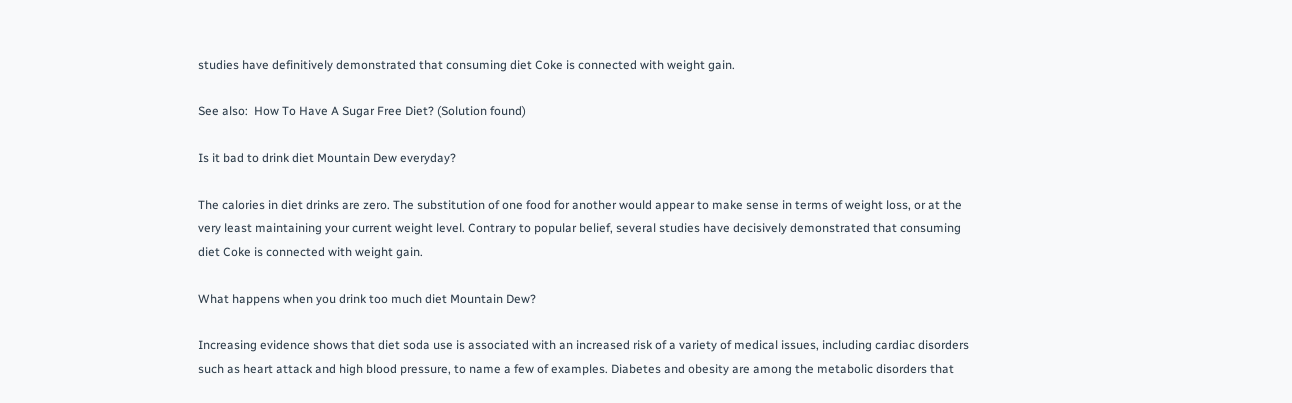studies have definitively demonstrated that consuming diet Coke is connected with weight gain.

See also:  How To Have A Sugar Free Diet? (Solution found)

Is it bad to drink diet Mountain Dew everyday?

The calories in diet drinks are zero. The substitution of one food for another would appear to make sense in terms of weight loss, or at the very least maintaining your current weight level. Contrary to popular belief, several studies have decisively demonstrated that consuming diet Coke is connected with weight gain.

What happens when you drink too much diet Mountain Dew?

Increasing evidence shows that diet soda use is associated with an increased risk of a variety of medical issues, including cardiac disorders such as heart attack and high blood pressure, to name a few of examples. Diabetes and obesity are among the metabolic disorders that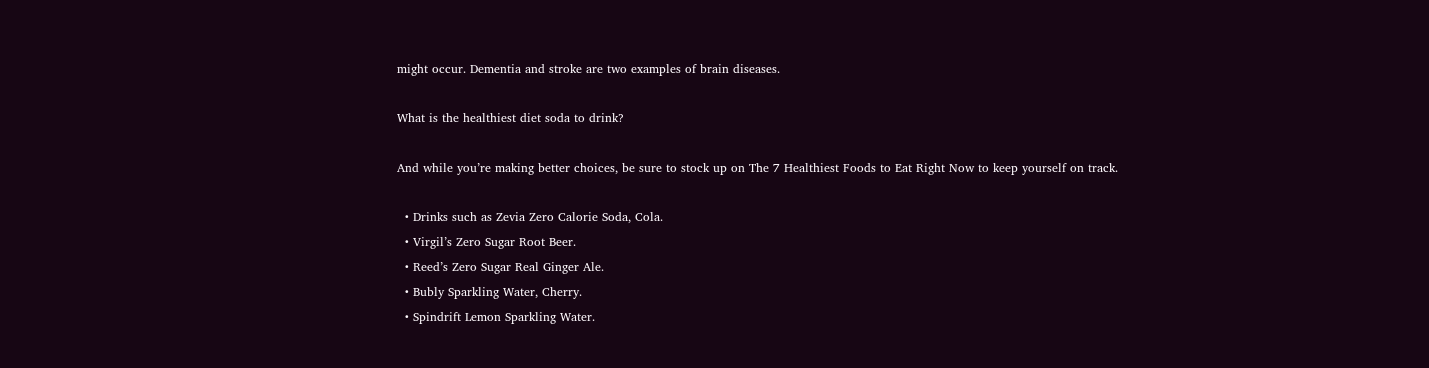might occur. Dementia and stroke are two examples of brain diseases.

What is the healthiest diet soda to drink?

And while you’re making better choices, be sure to stock up on The 7 Healthiest Foods to Eat Right Now to keep yourself on track.

  • Drinks such as Zevia Zero Calorie Soda, Cola.
  • Virgil’s Zero Sugar Root Beer.
  • Reed’s Zero Sugar Real Ginger Ale.
  • Bubly Sparkling Water, Cherry.
  • Spindrift Lemon Sparkling Water.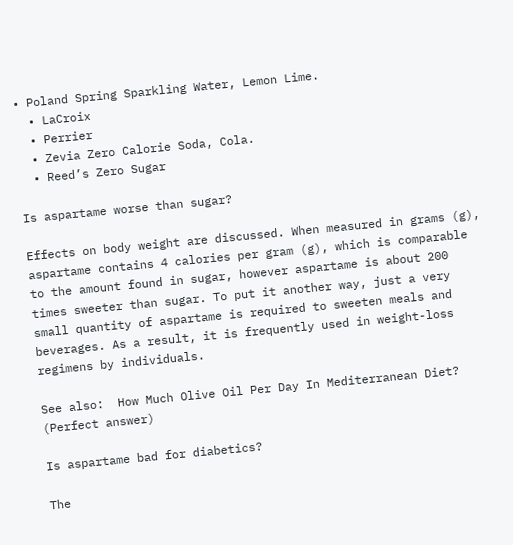• Poland Spring Sparkling Water, Lemon Lime.
  • LaCroix
  • Perrier
  • Zevia Zero Calorie Soda, Cola.
  • Reed’s Zero Sugar

Is aspartame worse than sugar?

Effects on body weight are discussed. When measured in grams (g), aspartame contains 4 calories per gram (g), which is comparable to the amount found in sugar, however aspartame is about 200 times sweeter than sugar. To put it another way, just a very small quantity of aspartame is required to sweeten meals and beverages. As a result, it is frequently used in weight-loss regimens by individuals.

See also:  How Much Olive Oil Per Day In Mediterranean Diet? (Perfect answer)

Is aspartame bad for diabetics?

The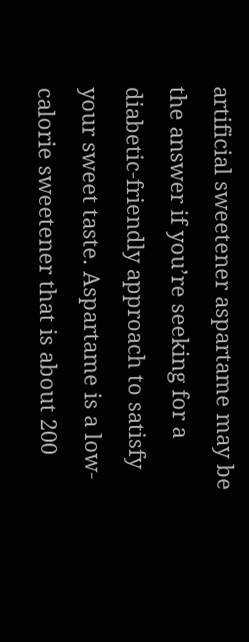artificial sweetener aspartame may be the answer if you’re seeking for a diabetic-friendly approach to satisfy your sweet taste. Aspartame is a low-calorie sweetener that is about 200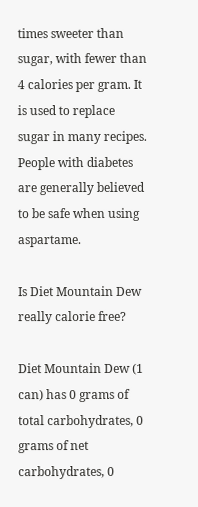times sweeter than sugar, with fewer than 4 calories per gram. It is used to replace sugar in many recipes. People with diabetes are generally believed to be safe when using aspartame.

Is Diet Mountain Dew really calorie free?

Diet Mountain Dew (1 can) has 0 grams of total carbohydrates, 0 grams of net carbohydrates, 0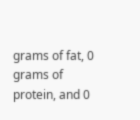grams of fat, 0 grams of protein, and 0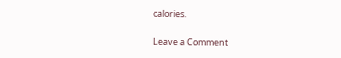calories.

Leave a Comment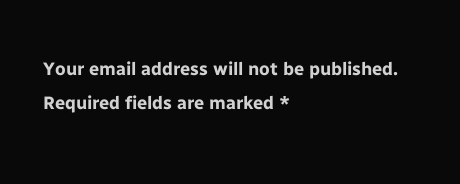Your email address will not be published. Required fields are marked *